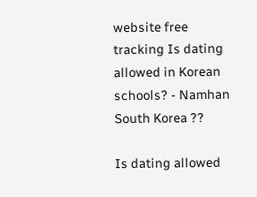website free tracking Is dating allowed in Korean schools? - Namhan South Korea ??

Is dating allowed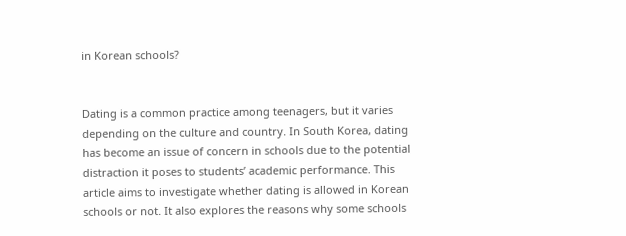in Korean schools?


Dating is a common practice among teenagers, but it varies depending on the culture and country. In South Korea, dating has become an issue of concern in schools due to the potential distraction it poses to students’ academic performance. This article aims to investigate whether dating is allowed in Korean schools or not. It also explores the reasons why some schools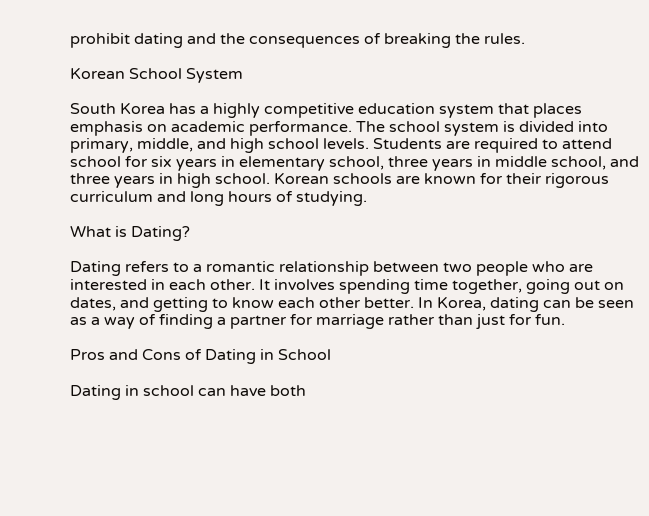prohibit dating and the consequences of breaking the rules.

Korean School System

South Korea has a highly competitive education system that places emphasis on academic performance. The school system is divided into primary, middle, and high school levels. Students are required to attend school for six years in elementary school, three years in middle school, and three years in high school. Korean schools are known for their rigorous curriculum and long hours of studying.

What is Dating?

Dating refers to a romantic relationship between two people who are interested in each other. It involves spending time together, going out on dates, and getting to know each other better. In Korea, dating can be seen as a way of finding a partner for marriage rather than just for fun.

Pros and Cons of Dating in School

Dating in school can have both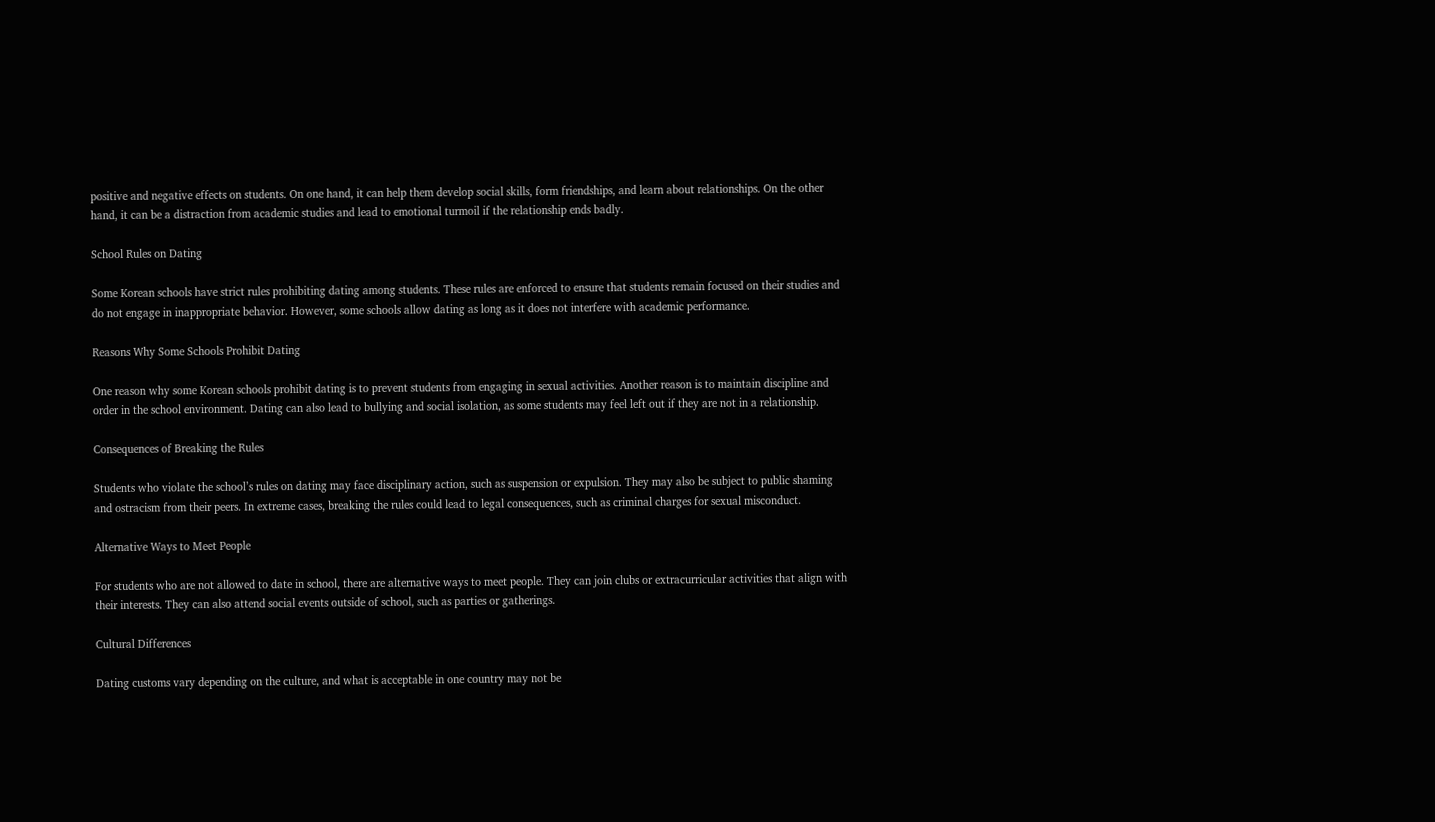positive and negative effects on students. On one hand, it can help them develop social skills, form friendships, and learn about relationships. On the other hand, it can be a distraction from academic studies and lead to emotional turmoil if the relationship ends badly.

School Rules on Dating

Some Korean schools have strict rules prohibiting dating among students. These rules are enforced to ensure that students remain focused on their studies and do not engage in inappropriate behavior. However, some schools allow dating as long as it does not interfere with academic performance.

Reasons Why Some Schools Prohibit Dating

One reason why some Korean schools prohibit dating is to prevent students from engaging in sexual activities. Another reason is to maintain discipline and order in the school environment. Dating can also lead to bullying and social isolation, as some students may feel left out if they are not in a relationship.

Consequences of Breaking the Rules

Students who violate the school’s rules on dating may face disciplinary action, such as suspension or expulsion. They may also be subject to public shaming and ostracism from their peers. In extreme cases, breaking the rules could lead to legal consequences, such as criminal charges for sexual misconduct.

Alternative Ways to Meet People

For students who are not allowed to date in school, there are alternative ways to meet people. They can join clubs or extracurricular activities that align with their interests. They can also attend social events outside of school, such as parties or gatherings.

Cultural Differences

Dating customs vary depending on the culture, and what is acceptable in one country may not be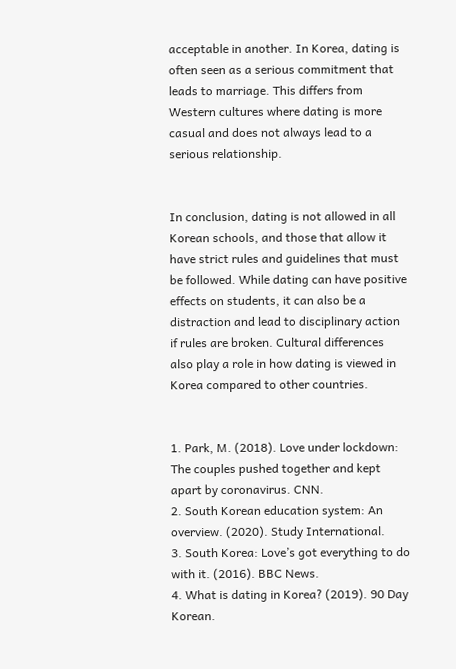acceptable in another. In Korea, dating is often seen as a serious commitment that leads to marriage. This differs from Western cultures where dating is more casual and does not always lead to a serious relationship.


In conclusion, dating is not allowed in all Korean schools, and those that allow it have strict rules and guidelines that must be followed. While dating can have positive effects on students, it can also be a distraction and lead to disciplinary action if rules are broken. Cultural differences also play a role in how dating is viewed in Korea compared to other countries.


1. Park, M. (2018). Love under lockdown: The couples pushed together and kept apart by coronavirus. CNN.
2. South Korean education system: An overview. (2020). Study International.
3. South Korea: Love’s got everything to do with it. (2016). BBC News.
4. What is dating in Korea? (2019). 90 Day Korean.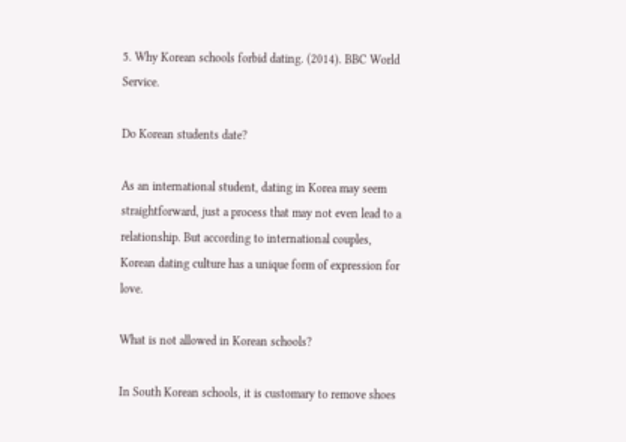5. Why Korean schools forbid dating. (2014). BBC World Service.

Do Korean students date?

As an international student, dating in Korea may seem straightforward, just a process that may not even lead to a relationship. But according to international couples, Korean dating culture has a unique form of expression for love.

What is not allowed in Korean schools?

In South Korean schools, it is customary to remove shoes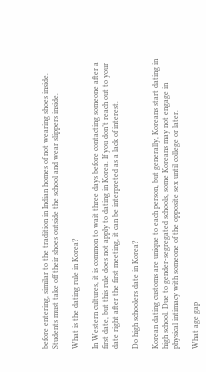before entering, similar to the tradition in Indian homes of not wearing shoes inside. Students must take off their shoes outside the school and wear slippers inside.

What is the dating rule in Korea?

In Western cultures, it is common to wait three days before contacting someone after a first date, but this rule does not apply to dating in Korea. If you don’t reach out to your date right after the first meeting, it can be interpreted as a lack of interest.

Do high schoolers date in Korea?

Korean dating customs are unique to each person, but generally, Koreans start dating in high school. Due to gender-segregated schools, some Koreans may not engage in physical intimacy with someone of the opposite sex until college or later.

What age gap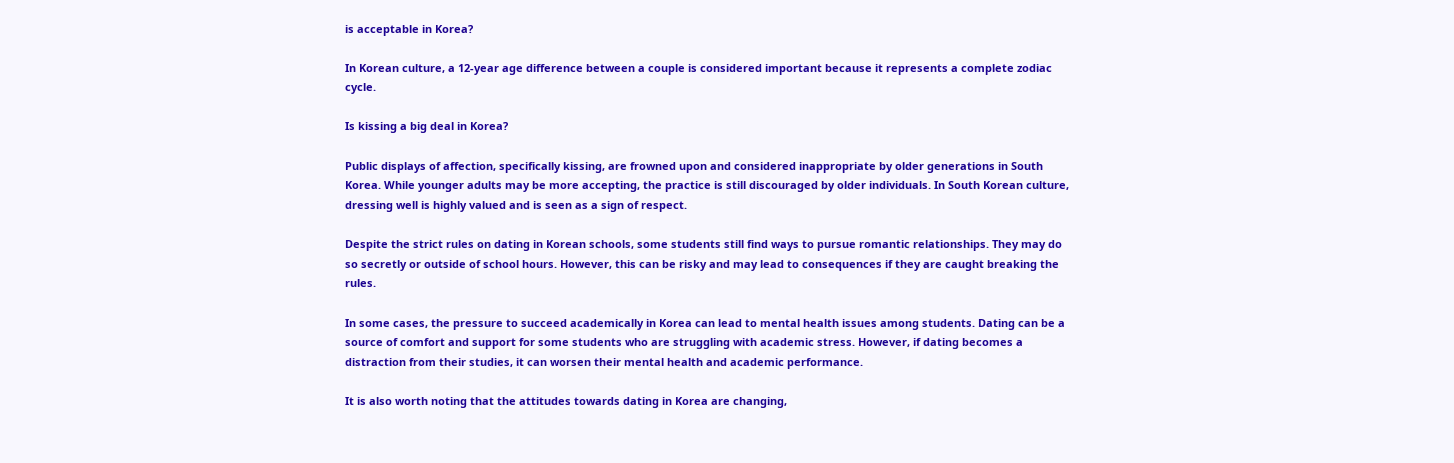is acceptable in Korea?

In Korean culture, a 12-year age difference between a couple is considered important because it represents a complete zodiac cycle.

Is kissing a big deal in Korea?

Public displays of affection, specifically kissing, are frowned upon and considered inappropriate by older generations in South Korea. While younger adults may be more accepting, the practice is still discouraged by older individuals. In South Korean culture, dressing well is highly valued and is seen as a sign of respect.

Despite the strict rules on dating in Korean schools, some students still find ways to pursue romantic relationships. They may do so secretly or outside of school hours. However, this can be risky and may lead to consequences if they are caught breaking the rules.

In some cases, the pressure to succeed academically in Korea can lead to mental health issues among students. Dating can be a source of comfort and support for some students who are struggling with academic stress. However, if dating becomes a distraction from their studies, it can worsen their mental health and academic performance.

It is also worth noting that the attitudes towards dating in Korea are changing,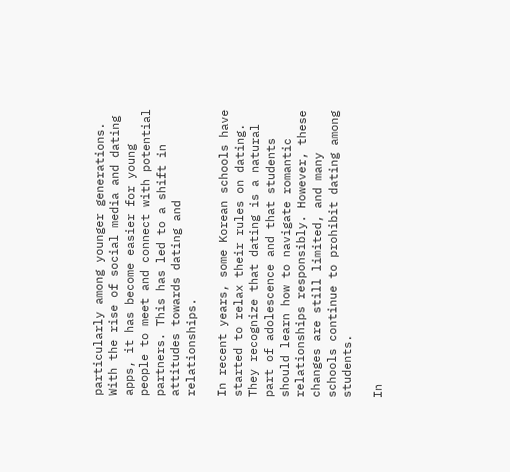particularly among younger generations. With the rise of social media and dating apps, it has become easier for young people to meet and connect with potential partners. This has led to a shift in attitudes towards dating and relationships.

In recent years, some Korean schools have started to relax their rules on dating. They recognize that dating is a natural part of adolescence and that students should learn how to navigate romantic relationships responsibly. However, these changes are still limited, and many schools continue to prohibit dating among students.

In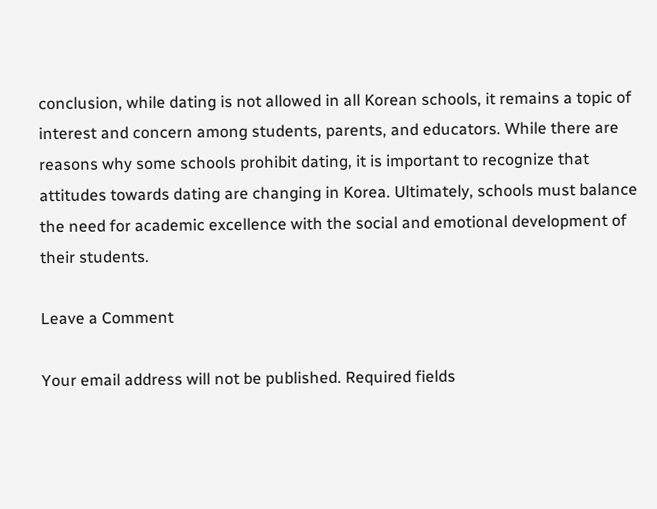conclusion, while dating is not allowed in all Korean schools, it remains a topic of interest and concern among students, parents, and educators. While there are reasons why some schools prohibit dating, it is important to recognize that attitudes towards dating are changing in Korea. Ultimately, schools must balance the need for academic excellence with the social and emotional development of their students.

Leave a Comment

Your email address will not be published. Required fields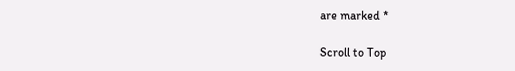are marked *

Scroll to Top